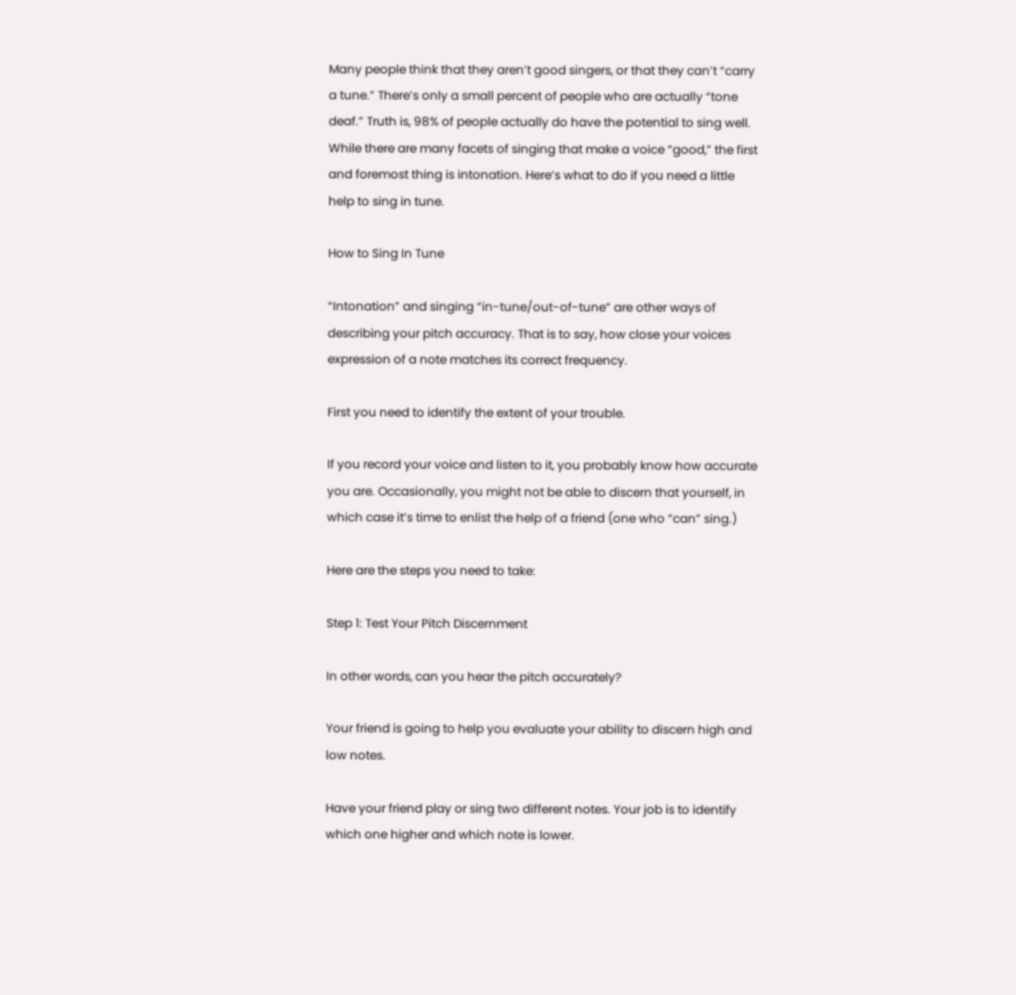Many people think that they aren’t good singers, or that they can’t “carry a tune.” There’s only a small percent of people who are actually “tone deaf.” Truth is, 98% of people actually do have the potential to sing well. While there are many facets of singing that make a voice “good,” the first and foremost thing is intonation. Here’s what to do if you need a little help to sing in tune.

How to Sing In Tune

“Intonation” and singing “in-tune/out-of-tune” are other ways of describing your pitch accuracy. That is to say, how close your voices expression of a note matches its correct frequency.

First you need to identify the extent of your trouble.

If you record your voice and listen to it, you probably know how accurate you are. Occasionally, you might not be able to discern that yourself, in which case it’s time to enlist the help of a friend (one who “can” sing.)

Here are the steps you need to take:

Step 1: Test Your Pitch Discernment

In other words, can you hear the pitch accurately?

Your friend is going to help you evaluate your ability to discern high and low notes.

Have your friend play or sing two different notes. Your job is to identify which one higher and which note is lower.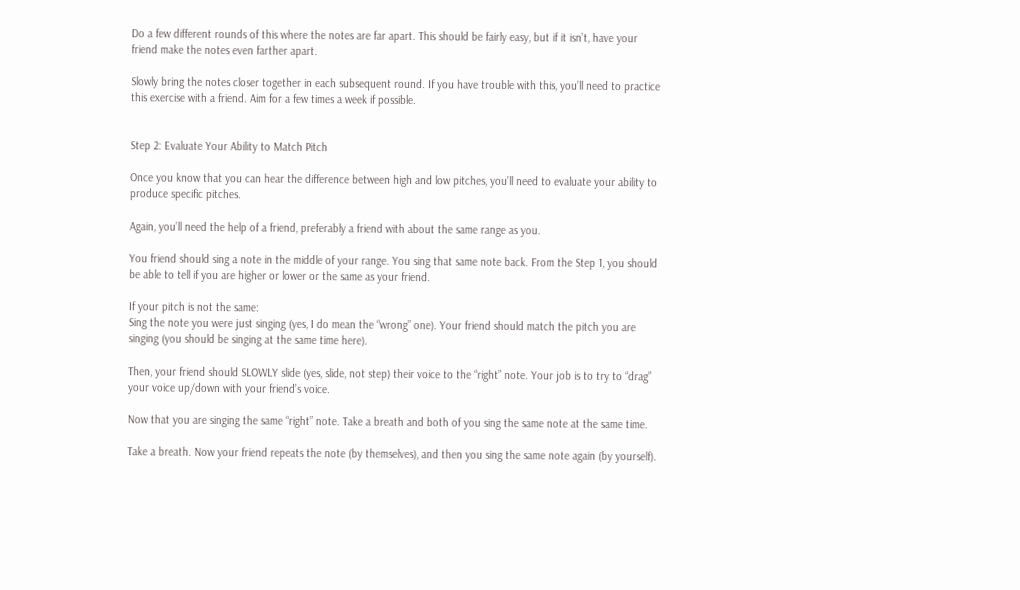Do a few different rounds of this where the notes are far apart. This should be fairly easy, but if it isn’t, have your friend make the notes even farther apart.

Slowly bring the notes closer together in each subsequent round. If you have trouble with this, you’ll need to practice this exercise with a friend. Aim for a few times a week if possible.


Step 2: Evaluate Your Ability to Match Pitch

Once you know that you can hear the difference between high and low pitches, you’ll need to evaluate your ability to produce specific pitches.

Again, you’ll need the help of a friend, preferably a friend with about the same range as you.

You friend should sing a note in the middle of your range. You sing that same note back. From the Step 1, you should be able to tell if you are higher or lower or the same as your friend.

If your pitch is not the same:
Sing the note you were just singing (yes, I do mean the “wrong” one). Your friend should match the pitch you are singing (you should be singing at the same time here).

Then, your friend should SLOWLY slide (yes, slide, not step) their voice to the “right” note. Your job is to try to “drag” your voice up/down with your friend’s voice.

Now that you are singing the same “right” note. Take a breath and both of you sing the same note at the same time.

Take a breath. Now your friend repeats the note (by themselves), and then you sing the same note again (by yourself).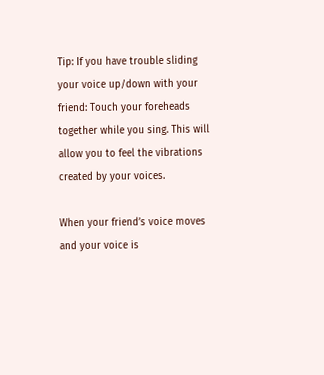Tip: If you have trouble sliding your voice up/down with your friend: Touch your foreheads together while you sing. This will allow you to feel the vibrations created by your voices.

When your friend’s voice moves and your voice is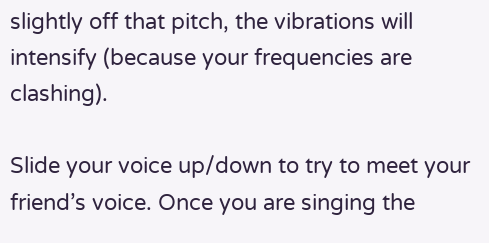slightly off that pitch, the vibrations will intensify (because your frequencies are clashing).

Slide your voice up/down to try to meet your friend’s voice. Once you are singing the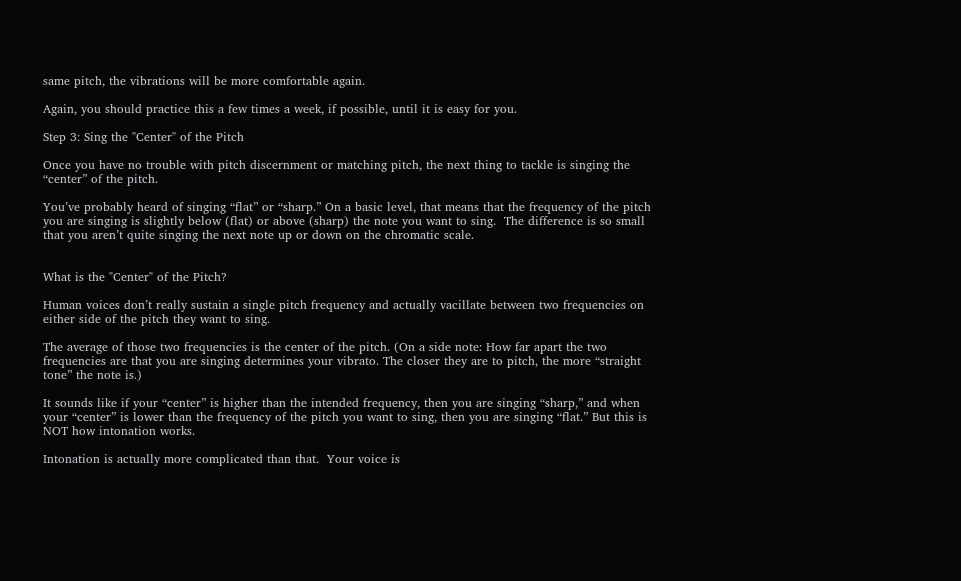same pitch, the vibrations will be more comfortable again.

Again, you should practice this a few times a week, if possible, until it is easy for you.

Step 3: Sing the "Center" of the Pitch

Once you have no trouble with pitch discernment or matching pitch, the next thing to tackle is singing the “center” of the pitch.

You’ve probably heard of singing “flat” or “sharp.” On a basic level, that means that the frequency of the pitch you are singing is slightly below (flat) or above (sharp) the note you want to sing.  The difference is so small that you aren’t quite singing the next note up or down on the chromatic scale.


What is the "Center" of the Pitch?

Human voices don’t really sustain a single pitch frequency and actually vacillate between two frequencies on either side of the pitch they want to sing.

The average of those two frequencies is the center of the pitch. (On a side note: How far apart the two frequencies are that you are singing determines your vibrato. The closer they are to pitch, the more “straight tone” the note is.)

It sounds like if your “center” is higher than the intended frequency, then you are singing “sharp,” and when your “center” is lower than the frequency of the pitch you want to sing, then you are singing “flat.” But this is NOT how intonation works.

Intonation is actually more complicated than that.  Your voice is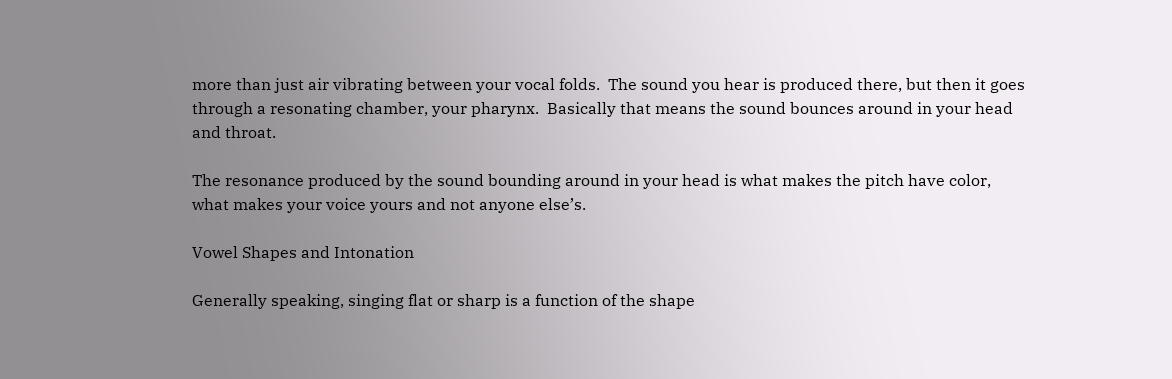more than just air vibrating between your vocal folds.  The sound you hear is produced there, but then it goes through a resonating chamber, your pharynx.  Basically that means the sound bounces around in your head and throat.

The resonance produced by the sound bounding around in your head is what makes the pitch have color, what makes your voice yours and not anyone else’s.

Vowel Shapes and Intonation

Generally speaking, singing flat or sharp is a function of the shape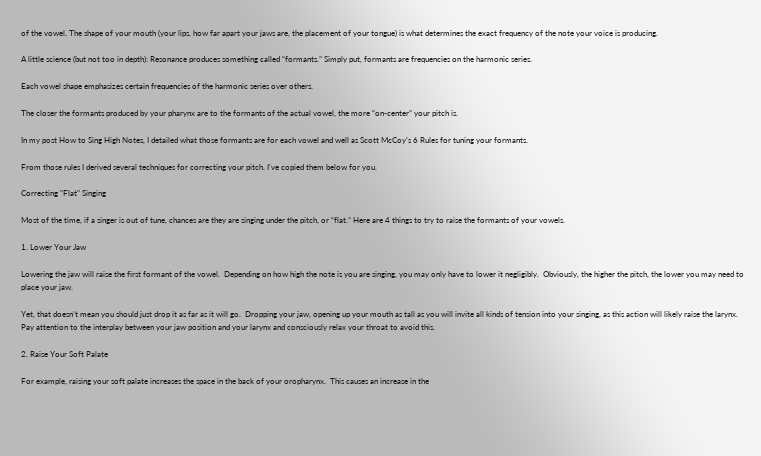of the vowel. The shape of your mouth (your lips, how far apart your jaws are, the placement of your tongue) is what determines the exact frequency of the note your voice is producing.

A little science (but not too in depth): Resonance produces something called “formants.” Simply put, formants are frequencies on the harmonic series.

Each vowel shape emphasizes certain frequencies of the harmonic series over others.

The closer the formants produced by your pharynx are to the formants of the actual vowel, the more “on-center” your pitch is.

In my post How to Sing High Notes, I detailed what those formants are for each vowel and well as Scott McCoy’s 6 Rules for tuning your formants.

From those rules I derived several techniques for correcting your pitch. I’ve copied them below for you.

Correcting "Flat" Singing

Most of the time, if a singer is out of tune, chances are they are singing under the pitch, or “flat.” Here are 4 things to try to raise the formants of your vowels.

1. Lower Your Jaw

Lowering the jaw will raise the first formant of the vowel.  Depending on how high the note is you are singing, you may only have to lower it negligibly.  Obviously, the higher the pitch, the lower you may need to place your jaw.

Yet, that doesn’t mean you should just drop it as far as it will go.  Dropping your jaw, opening up your mouth as tall as you will invite all kinds of tension into your singing, as this action will likely raise the larynx. Pay attention to the interplay between your jaw position and your larynx and consciously relax your throat to avoid this.

2. Raise Your Soft Palate

For example, raising your soft palate increases the space in the back of your oropharynx.  This causes an increase in the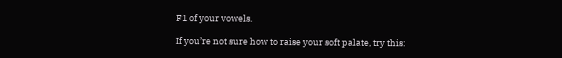F1 of your vowels.

If you’re not sure how to raise your soft palate, try this: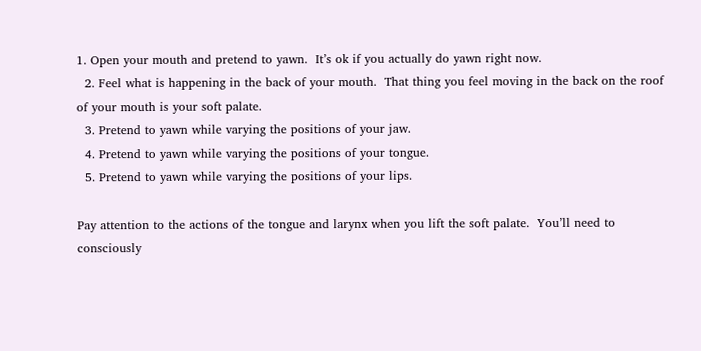1. Open your mouth and pretend to yawn.  It’s ok if you actually do yawn right now.
  2. Feel what is happening in the back of your mouth.  That thing you feel moving in the back on the roof of your mouth is your soft palate.
  3. Pretend to yawn while varying the positions of your jaw.
  4. Pretend to yawn while varying the positions of your tongue.
  5. Pretend to yawn while varying the positions of your lips.

Pay attention to the actions of the tongue and larynx when you lift the soft palate.  You’ll need to consciously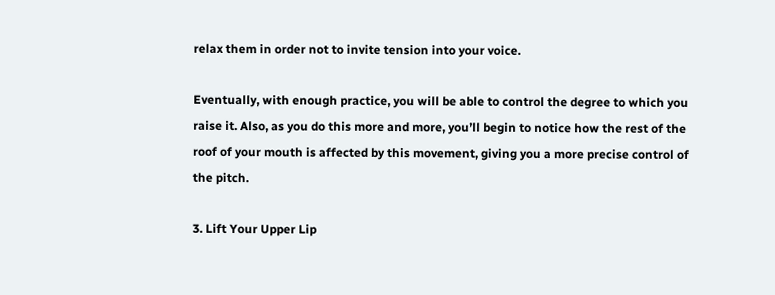relax them in order not to invite tension into your voice.

Eventually, with enough practice, you will be able to control the degree to which you raise it. Also, as you do this more and more, you’ll begin to notice how the rest of the roof of your mouth is affected by this movement, giving you a more precise control of the pitch.

3. Lift Your Upper Lip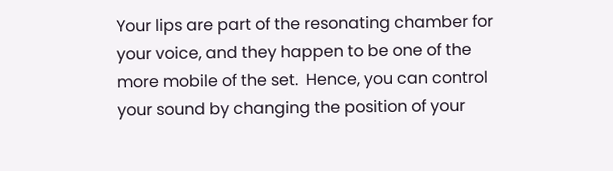Your lips are part of the resonating chamber for your voice, and they happen to be one of the more mobile of the set.  Hence, you can control your sound by changing the position of your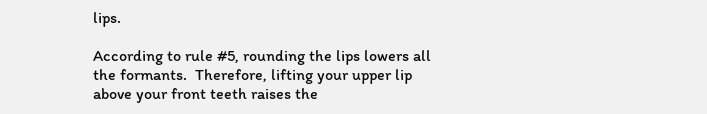lips.

According to rule #5, rounding the lips lowers all the formants.  Therefore, lifting your upper lip above your front teeth raises the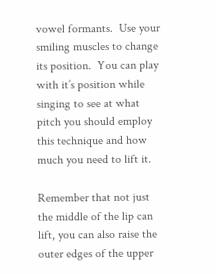vowel formants.  Use your smiling muscles to change its position.  You can play with it’s position while singing to see at what pitch you should employ this technique and how much you need to lift it.

Remember that not just the middle of the lip can lift, you can also raise the outer edges of the upper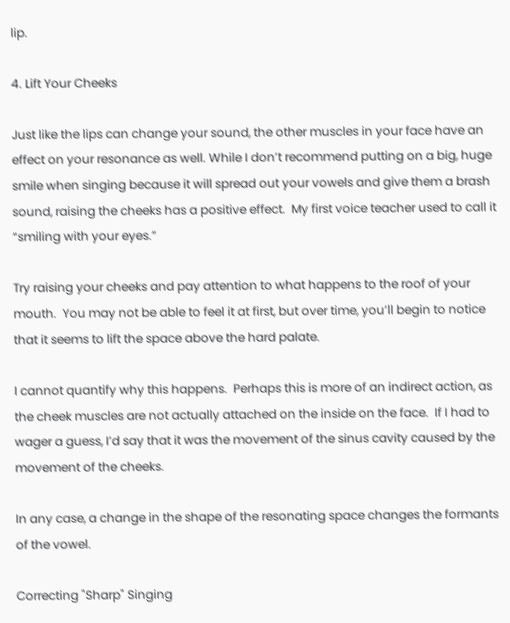lip.

4. Lift Your Cheeks

Just like the lips can change your sound, the other muscles in your face have an effect on your resonance as well. While I don’t recommend putting on a big, huge smile when singing because it will spread out your vowels and give them a brash sound, raising the cheeks has a positive effect.  My first voice teacher used to call it “smiling with your eyes.”

Try raising your cheeks and pay attention to what happens to the roof of your mouth.  You may not be able to feel it at first, but over time, you’ll begin to notice that it seems to lift the space above the hard palate.

I cannot quantify why this happens.  Perhaps this is more of an indirect action, as the cheek muscles are not actually attached on the inside on the face.  If I had to wager a guess, I’d say that it was the movement of the sinus cavity caused by the movement of the cheeks.

In any case, a change in the shape of the resonating space changes the formants of the vowel.

Correcting "Sharp" Singing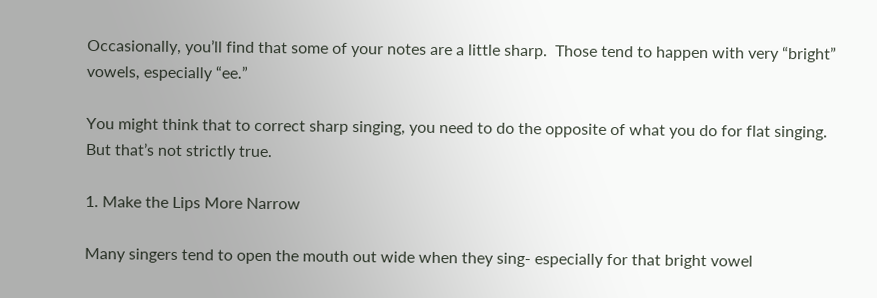Occasionally, you’ll find that some of your notes are a little sharp.  Those tend to happen with very “bright” vowels, especially “ee.”

You might think that to correct sharp singing, you need to do the opposite of what you do for flat singing. But that’s not strictly true.

1. Make the Lips More Narrow

Many singers tend to open the mouth out wide when they sing- especially for that bright vowel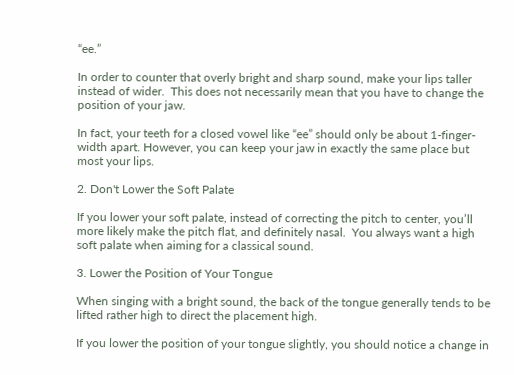“ee.”

In order to counter that overly bright and sharp sound, make your lips taller instead of wider.  This does not necessarily mean that you have to change the position of your jaw.

In fact, your teeth for a closed vowel like “ee” should only be about 1-finger-width apart. However, you can keep your jaw in exactly the same place but most your lips.

2. Don't Lower the Soft Palate

If you lower your soft palate, instead of correcting the pitch to center, you’ll more likely make the pitch flat, and definitely nasal.  You always want a high soft palate when aiming for a classical sound.

3. Lower the Position of Your Tongue

When singing with a bright sound, the back of the tongue generally tends to be lifted rather high to direct the placement high.

If you lower the position of your tongue slightly, you should notice a change in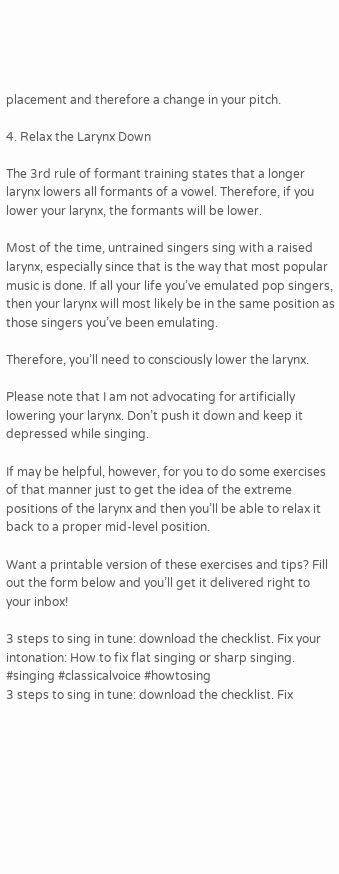placement and therefore a change in your pitch.

4. Relax the Larynx Down

The 3rd rule of formant training states that a longer larynx lowers all formants of a vowel. Therefore, if you lower your larynx, the formants will be lower.

Most of the time, untrained singers sing with a raised larynx, especially since that is the way that most popular music is done. If all your life you’ve emulated pop singers, then your larynx will most likely be in the same position as those singers you’ve been emulating.

Therefore, you’ll need to consciously lower the larynx.

Please note that I am not advocating for artificially lowering your larynx. Don’t push it down and keep it depressed while singing.

If may be helpful, however, for you to do some exercises of that manner just to get the idea of the extreme positions of the larynx and then you’ll be able to relax it back to a proper mid-level position.

Want a printable version of these exercises and tips? Fill out the form below and you’ll get it delivered right to your inbox!

3 steps to sing in tune: download the checklist. Fix your intonation: How to fix flat singing or sharp singing. #singing #classicalvoice #howtosing
3 steps to sing in tune: download the checklist. Fix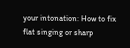your intonation: How to fix flat singing or sharp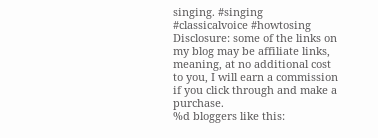singing. #singing #classicalvoice #howtosing
Disclosure: some of the links on my blog may be affiliate links, meaning, at no additional cost to you, I will earn a commission if you click through and make a purchase.
%d bloggers like this: